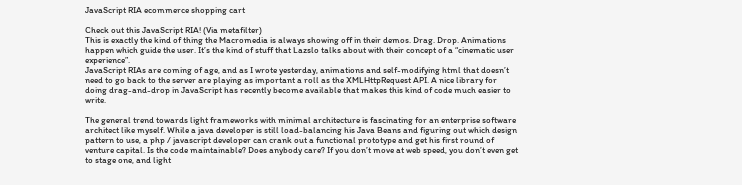JavaScript RIA ecommerce shopping cart

Check out this JavaScript RIA! (Via metafilter)
This is exactly the kind of thing the Macromedia is always showing off in their demos. Drag. Drop. Animations happen which guide the user. It’s the kind of stuff that Lazslo talks about with their concept of a “cinematic user experience”.
JavaScript RIAs are coming of age, and as I wrote yesterday, animations and self-modifying html that doesn’t need to go back to the server are playing as important a roll as the XMLHttpRequest API. A nice library for doing drag-and-drop in JavaScript has recently become available that makes this kind of code much easier to write.

The general trend towards light frameworks with minimal architecture is fascinating for an enterprise software architect like myself. While a java developer is still load-balancing his Java Beans and figuring out which design pattern to use, a php / javascript developer can crank out a functional prototype and get his first round of venture capital. Is the code maintainable? Does anybody care? If you don’t move at web speed, you don’t even get to stage one, and light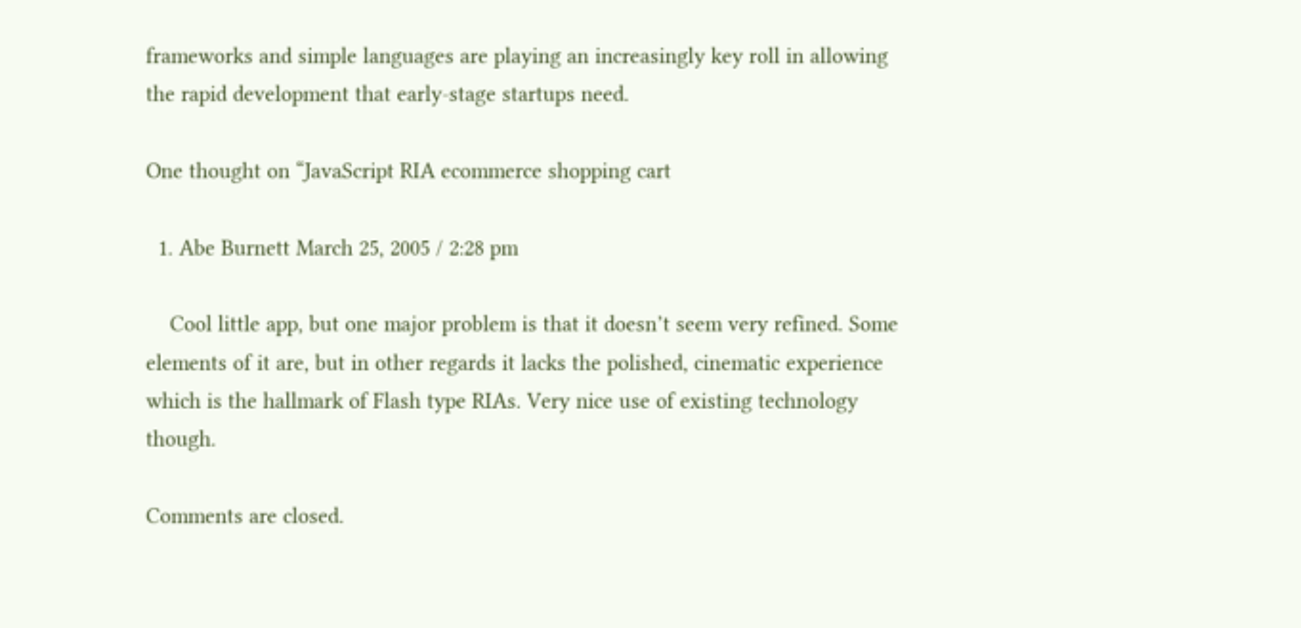frameworks and simple languages are playing an increasingly key roll in allowing the rapid development that early-stage startups need.

One thought on “JavaScript RIA ecommerce shopping cart

  1. Abe Burnett March 25, 2005 / 2:28 pm

    Cool little app, but one major problem is that it doesn’t seem very refined. Some elements of it are, but in other regards it lacks the polished, cinematic experience which is the hallmark of Flash type RIAs. Very nice use of existing technology though.

Comments are closed.